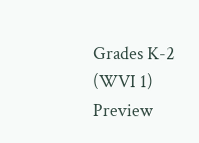Grades K-2 (WVI 1)
Preview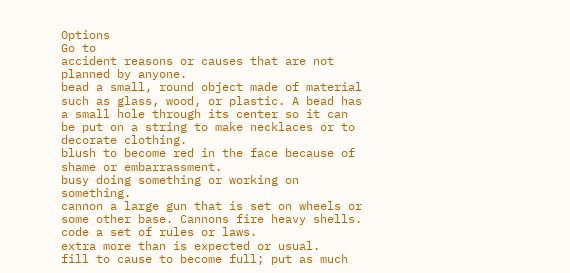Options
Go to
accident reasons or causes that are not planned by anyone.
bead a small, round object made of material such as glass, wood, or plastic. A bead has a small hole through its center so it can be put on a string to make necklaces or to decorate clothing.
blush to become red in the face because of shame or embarrassment.
busy doing something or working on something.
cannon a large gun that is set on wheels or some other base. Cannons fire heavy shells.
code a set of rules or laws.
extra more than is expected or usual.
fill to cause to become full; put as much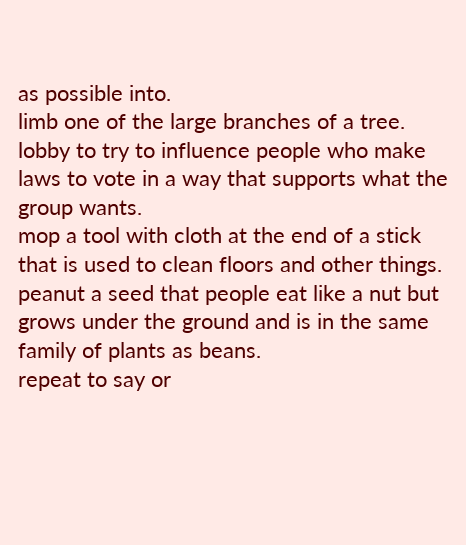as possible into.
limb one of the large branches of a tree.
lobby to try to influence people who make laws to vote in a way that supports what the group wants.
mop a tool with cloth at the end of a stick that is used to clean floors and other things.
peanut a seed that people eat like a nut but grows under the ground and is in the same family of plants as beans.
repeat to say or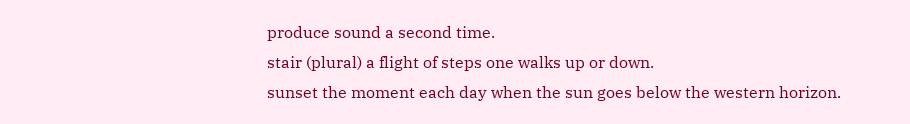produce sound a second time.
stair (plural) a flight of steps one walks up or down.
sunset the moment each day when the sun goes below the western horizon.